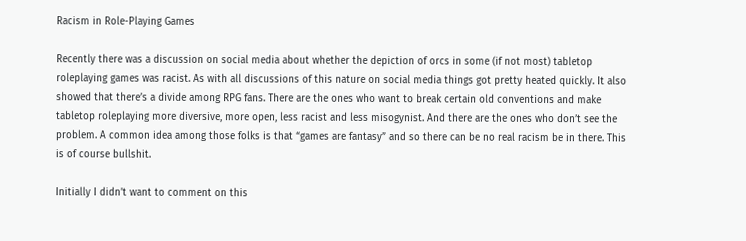Racism in Role-Playing Games

Recently there was a discussion on social media about whether the depiction of orcs in some (if not most) tabletop roleplaying games was racist. As with all discussions of this nature on social media things got pretty heated quickly. It also showed that there’s a divide among RPG fans. There are the ones who want to break certain old conventions and make tabletop roleplaying more diversive, more open, less racist and less misogynist. And there are the ones who don’t see the problem. A common idea among those folks is that “games are fantasy” and so there can be no real racism be in there. This is of course bullshit.

Initially I didn’t want to comment on this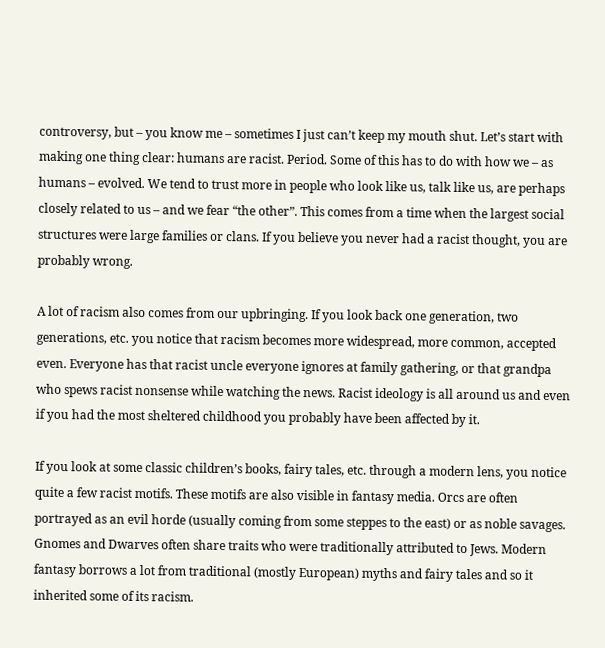controversy, but – you know me – sometimes I just can’t keep my mouth shut. Let’s start with making one thing clear: humans are racist. Period. Some of this has to do with how we – as humans – evolved. We tend to trust more in people who look like us, talk like us, are perhaps closely related to us – and we fear “the other”. This comes from a time when the largest social structures were large families or clans. If you believe you never had a racist thought, you are probably wrong.

A lot of racism also comes from our upbringing. If you look back one generation, two generations, etc. you notice that racism becomes more widespread, more common, accepted even. Everyone has that racist uncle everyone ignores at family gathering, or that grandpa who spews racist nonsense while watching the news. Racist ideology is all around us and even if you had the most sheltered childhood you probably have been affected by it.

If you look at some classic children’s books, fairy tales, etc. through a modern lens, you notice quite a few racist motifs. These motifs are also visible in fantasy media. Orcs are often portrayed as an evil horde (usually coming from some steppes to the east) or as noble savages. Gnomes and Dwarves often share traits who were traditionally attributed to Jews. Modern fantasy borrows a lot from traditional (mostly European) myths and fairy tales and so it inherited some of its racism.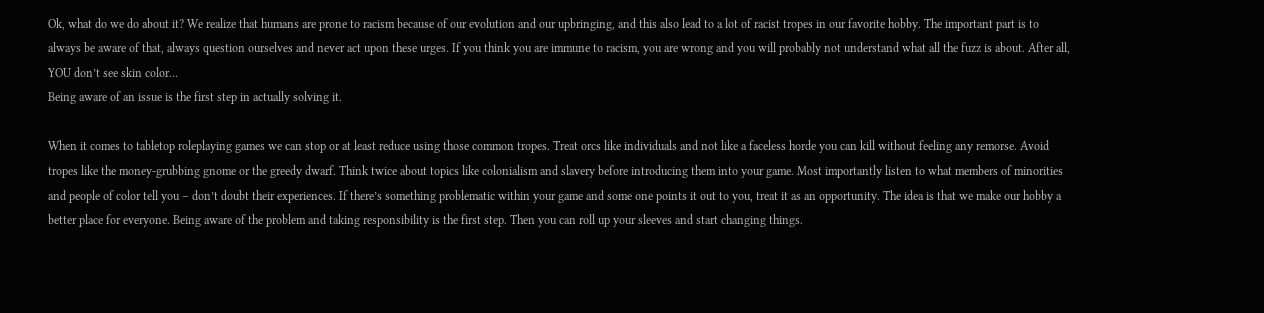Ok, what do we do about it? We realize that humans are prone to racism because of our evolution and our upbringing, and this also lead to a lot of racist tropes in our favorite hobby. The important part is to always be aware of that, always question ourselves and never act upon these urges. If you think you are immune to racism, you are wrong and you will probably not understand what all the fuzz is about. After all, YOU don’t see skin color…
Being aware of an issue is the first step in actually solving it.

When it comes to tabletop roleplaying games we can stop or at least reduce using those common tropes. Treat orcs like individuals and not like a faceless horde you can kill without feeling any remorse. Avoid tropes like the money-grubbing gnome or the greedy dwarf. Think twice about topics like colonialism and slavery before introducing them into your game. Most importantly listen to what members of minorities and people of color tell you – don’t doubt their experiences. If there’s something problematic within your game and some one points it out to you, treat it as an opportunity. The idea is that we make our hobby a better place for everyone. Being aware of the problem and taking responsibility is the first step. Then you can roll up your sleeves and start changing things.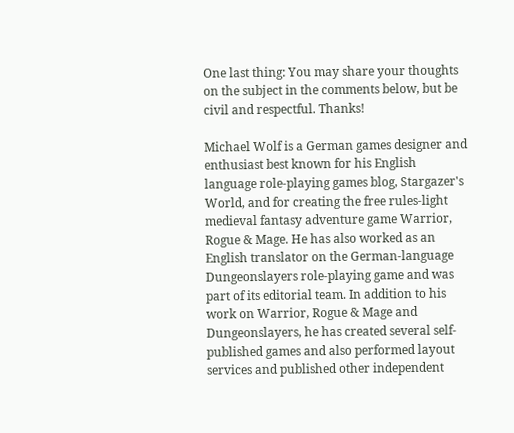One last thing: You may share your thoughts on the subject in the comments below, but be civil and respectful. Thanks!

Michael Wolf is a German games designer and enthusiast best known for his English language role-playing games blog, Stargazer's World, and for creating the free rules-light medieval fantasy adventure game Warrior, Rogue & Mage. He has also worked as an English translator on the German-language Dungeonslayers role-playing game and was part of its editorial team. In addition to his work on Warrior, Rogue & Mage and Dungeonslayers, he has created several self-published games and also performed layout services and published other independent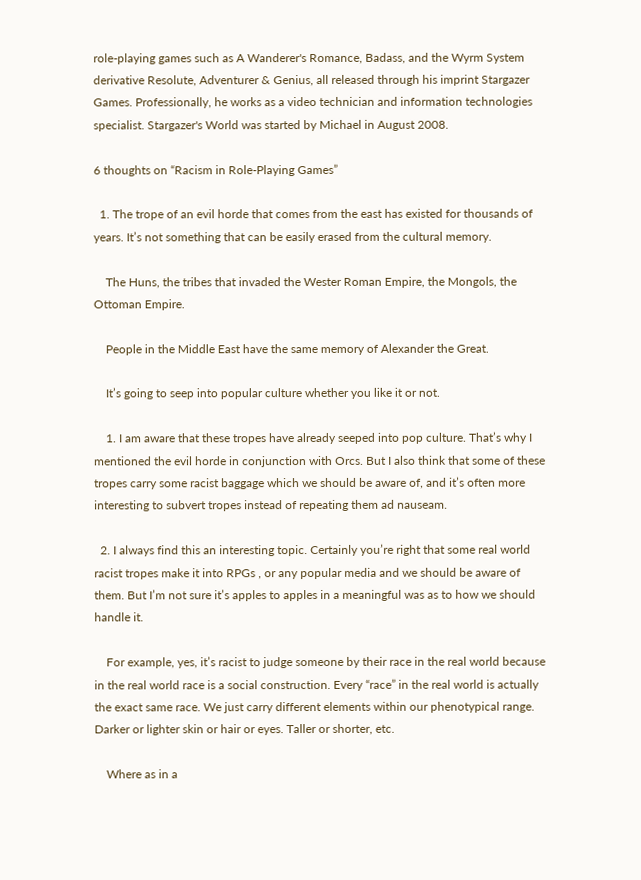role-playing games such as A Wanderer's Romance, Badass, and the Wyrm System derivative Resolute, Adventurer & Genius, all released through his imprint Stargazer Games. Professionally, he works as a video technician and information technologies specialist. Stargazer's World was started by Michael in August 2008.

6 thoughts on “Racism in Role-Playing Games”

  1. The trope of an evil horde that comes from the east has existed for thousands of years. It’s not something that can be easily erased from the cultural memory.

    The Huns, the tribes that invaded the Wester Roman Empire, the Mongols, the Ottoman Empire.

    People in the Middle East have the same memory of Alexander the Great.

    It’s going to seep into popular culture whether you like it or not.

    1. I am aware that these tropes have already seeped into pop culture. That’s why I mentioned the evil horde in conjunction with Orcs. But I also think that some of these tropes carry some racist baggage which we should be aware of, and it’s often more interesting to subvert tropes instead of repeating them ad nauseam.

  2. I always find this an interesting topic. Certainly you’re right that some real world racist tropes make it into RPGs , or any popular media and we should be aware of them. But I’m not sure it’s apples to apples in a meaningful was as to how we should handle it.

    For example, yes, it’s racist to judge someone by their race in the real world because in the real world race is a social construction. Every “race” in the real world is actually the exact same race. We just carry different elements within our phenotypical range. Darker or lighter skin or hair or eyes. Taller or shorter, etc.

    Where as in a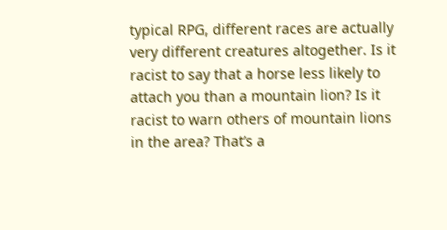typical RPG, different races are actually very different creatures altogether. Is it racist to say that a horse less likely to attach you than a mountain lion? Is it racist to warn others of mountain lions in the area? That’s a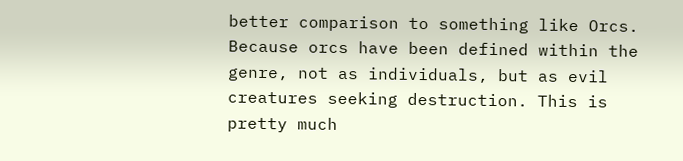better comparison to something like Orcs. Because orcs have been defined within the genre, not as individuals, but as evil creatures seeking destruction. This is pretty much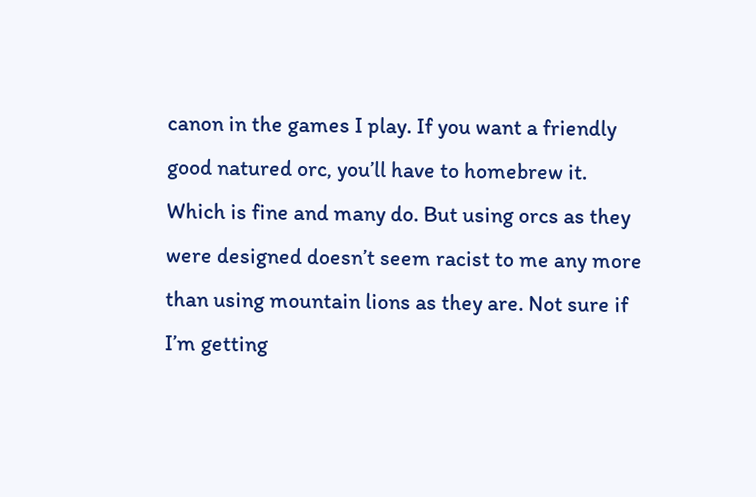canon in the games I play. If you want a friendly good natured orc, you’ll have to homebrew it. Which is fine and many do. But using orcs as they were designed doesn’t seem racist to me any more than using mountain lions as they are. Not sure if I’m getting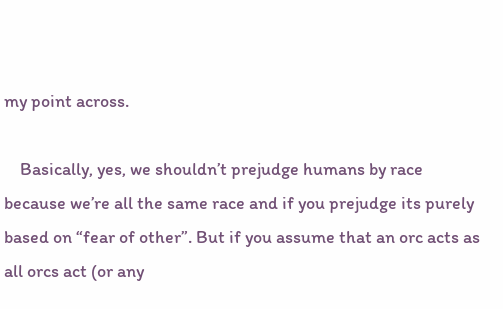my point across.

    Basically, yes, we shouldn’t prejudge humans by race because we’re all the same race and if you prejudge its purely based on “fear of other”. But if you assume that an orc acts as all orcs act (or any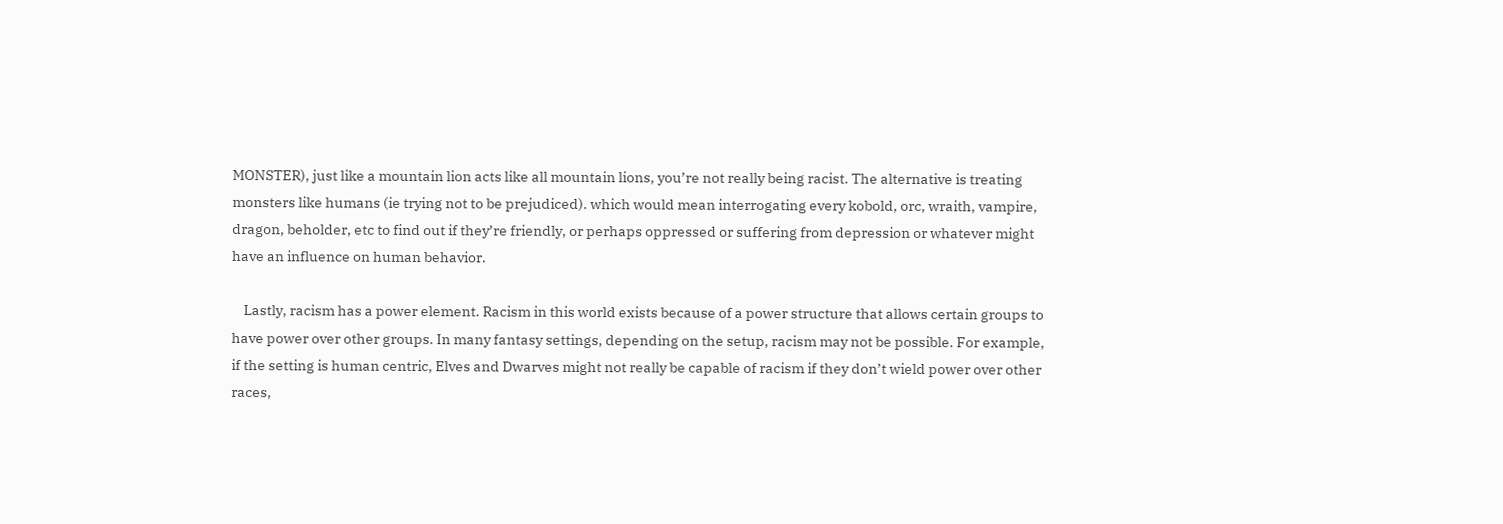MONSTER), just like a mountain lion acts like all mountain lions, you’re not really being racist. The alternative is treating monsters like humans (ie trying not to be prejudiced). which would mean interrogating every kobold, orc, wraith, vampire, dragon, beholder, etc to find out if they’re friendly, or perhaps oppressed or suffering from depression or whatever might have an influence on human behavior.

    Lastly, racism has a power element. Racism in this world exists because of a power structure that allows certain groups to have power over other groups. In many fantasy settings, depending on the setup, racism may not be possible. For example, if the setting is human centric, Elves and Dwarves might not really be capable of racism if they don’t wield power over other races,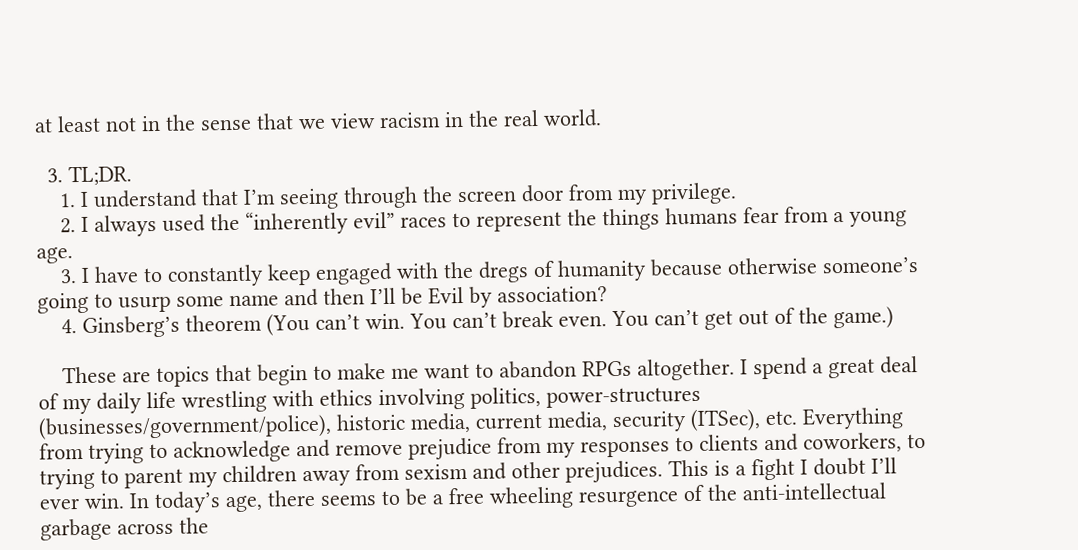at least not in the sense that we view racism in the real world.

  3. TL;DR.
    1. I understand that I’m seeing through the screen door from my privilege.
    2. I always used the “inherently evil” races to represent the things humans fear from a young age.
    3. I have to constantly keep engaged with the dregs of humanity because otherwise someone’s going to usurp some name and then I’ll be Evil by association?
    4. Ginsberg’s theorem (You can’t win. You can’t break even. You can’t get out of the game.)

    These are topics that begin to make me want to abandon RPGs altogether. I spend a great deal of my daily life wrestling with ethics involving politics, power-structures (businesses/government/police), historic media, current media, security (ITSec), etc. Everything from trying to acknowledge and remove prejudice from my responses to clients and coworkers, to trying to parent my children away from sexism and other prejudices. This is a fight I doubt I’ll ever win. In today’s age, there seems to be a free wheeling resurgence of the anti-intellectual garbage across the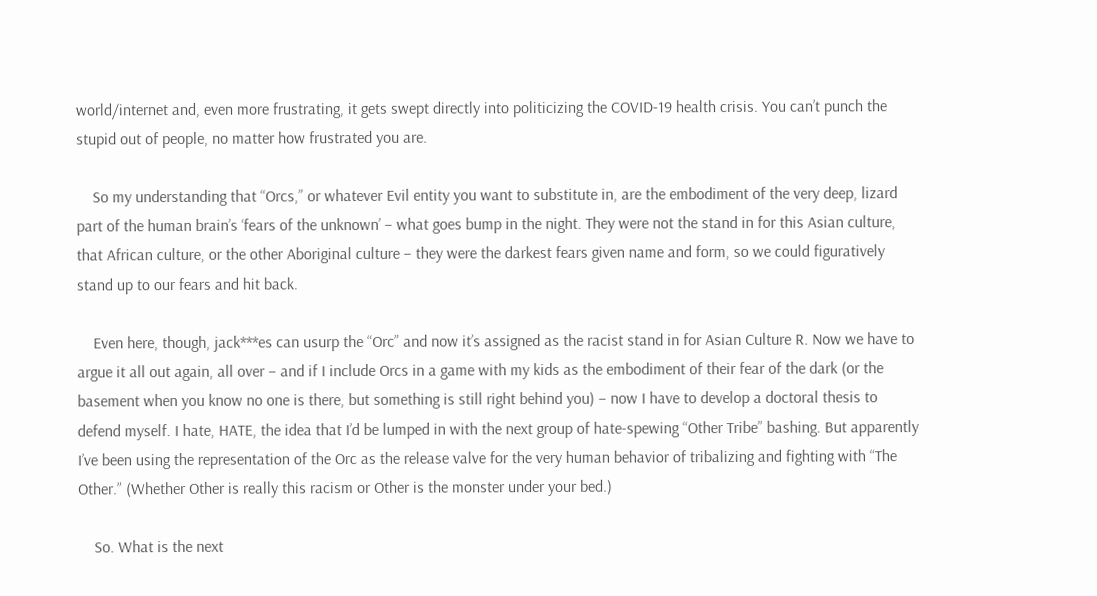world/internet and, even more frustrating, it gets swept directly into politicizing the COVID-19 health crisis. You can’t punch the stupid out of people, no matter how frustrated you are.

    So my understanding that “Orcs,” or whatever Evil entity you want to substitute in, are the embodiment of the very deep, lizard part of the human brain’s ‘fears of the unknown’ – what goes bump in the night. They were not the stand in for this Asian culture, that African culture, or the other Aboriginal culture – they were the darkest fears given name and form, so we could figuratively stand up to our fears and hit back.

    Even here, though, jack***es can usurp the “Orc” and now it’s assigned as the racist stand in for Asian Culture R. Now we have to argue it all out again, all over – and if I include Orcs in a game with my kids as the embodiment of their fear of the dark (or the basement when you know no one is there, but something is still right behind you) – now I have to develop a doctoral thesis to defend myself. I hate, HATE, the idea that I’d be lumped in with the next group of hate-spewing “Other Tribe” bashing. But apparently I’ve been using the representation of the Orc as the release valve for the very human behavior of tribalizing and fighting with “The Other.” (Whether Other is really this racism or Other is the monster under your bed.)

    So. What is the next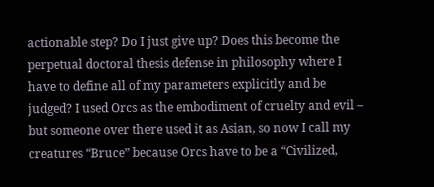actionable step? Do I just give up? Does this become the perpetual doctoral thesis defense in philosophy where I have to define all of my parameters explicitly and be judged? I used Orcs as the embodiment of cruelty and evil – but someone over there used it as Asian, so now I call my creatures “Bruce” because Orcs have to be a “Civilized,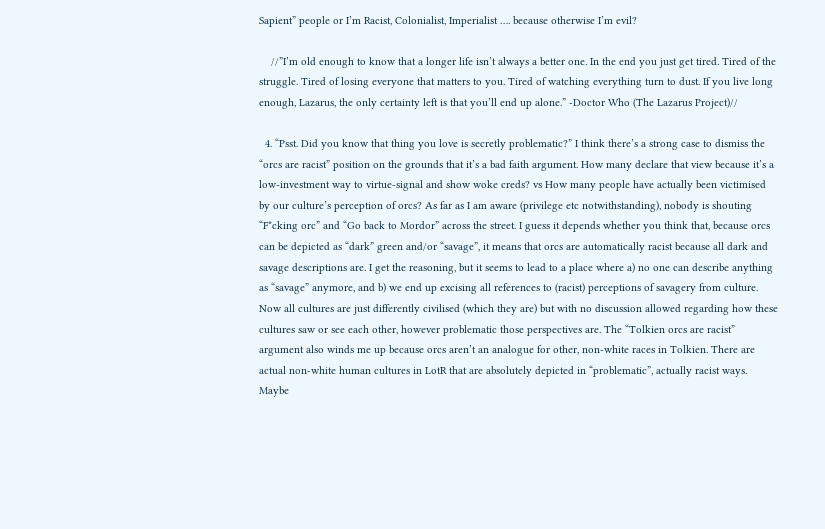Sapient” people or I’m Racist, Colonialist, Imperialist …. because otherwise I’m evil?

    //”I’m old enough to know that a longer life isn’t always a better one. In the end you just get tired. Tired of the struggle. Tired of losing everyone that matters to you. Tired of watching everything turn to dust. If you live long enough, Lazarus, the only certainty left is that you’ll end up alone.” -Doctor Who (The Lazarus Project)//

  4. “Psst. Did you know that thing you love is secretly problematic?” I think there’s a strong case to dismiss the “orcs are racist” position on the grounds that it’s a bad faith argument. How many declare that view because it’s a low-investment way to virtue-signal and show woke creds? vs How many people have actually been victimised by our culture’s perception of orcs? As far as I am aware (privilege etc notwithstanding), nobody is shouting “F*cking orc” and “Go back to Mordor” across the street. I guess it depends whether you think that, because orcs can be depicted as “dark” green and/or “savage”, it means that orcs are automatically racist because all dark and savage descriptions are. I get the reasoning, but it seems to lead to a place where a) no one can describe anything as “savage” anymore, and b) we end up excising all references to (racist) perceptions of savagery from culture. Now all cultures are just differently civilised (which they are) but with no discussion allowed regarding how these cultures saw or see each other, however problematic those perspectives are. The “Tolkien orcs are racist” argument also winds me up because orcs aren’t an analogue for other, non-white races in Tolkien. There are actual non-white human cultures in LotR that are absolutely depicted in “problematic”, actually racist ways. Maybe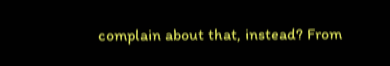complain about that, instead? From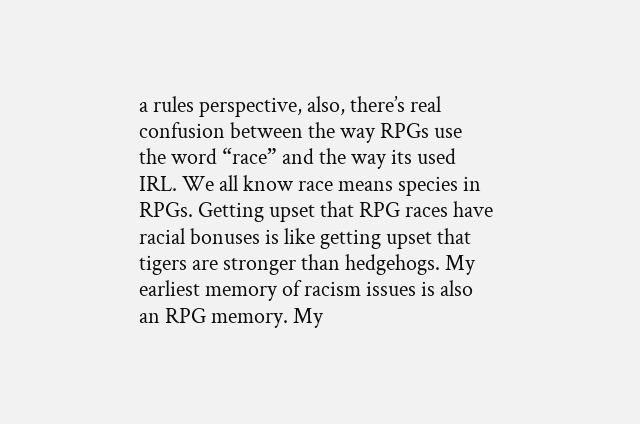a rules perspective, also, there’s real confusion between the way RPGs use the word “race” and the way its used IRL. We all know race means species in RPGs. Getting upset that RPG races have racial bonuses is like getting upset that tigers are stronger than hedgehogs. My earliest memory of racism issues is also an RPG memory. My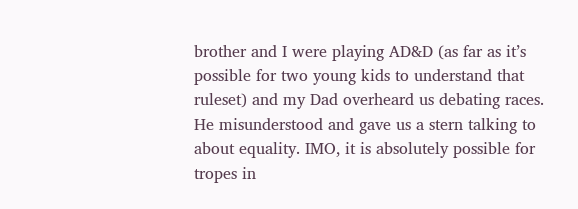brother and I were playing AD&D (as far as it’s possible for two young kids to understand that ruleset) and my Dad overheard us debating races. He misunderstood and gave us a stern talking to about equality. IMO, it is absolutely possible for tropes in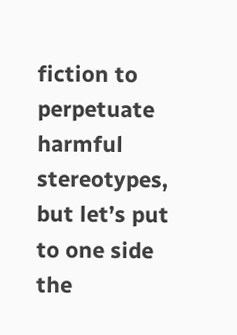fiction to perpetuate harmful stereotypes, but let’s put to one side the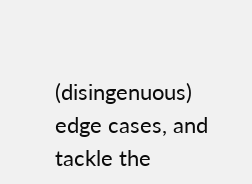(disingenuous) edge cases, and tackle the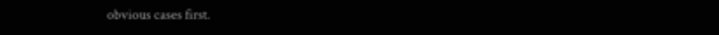obvious cases first.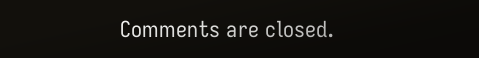Comments are closed.